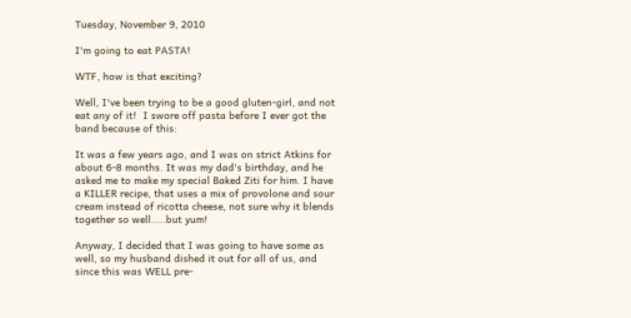Tuesday, November 9, 2010

I'm going to eat PASTA!

WTF, how is that exciting?

Well, I've been trying to be a good gluten-girl, and not eat any of it!  I swore off pasta before I ever got the band because of this:

It was a few years ago, and I was on strict Atkins for about 6-8 months. It was my dad's birthday, and he asked me to make my special Baked Ziti for him. I have a KILLER recipe, that uses a mix of provolone and sour cream instead of ricotta cheese, not sure why it blends together so well.....but yum!

Anyway, I decided that I was going to have some as well, so my husband dished it out for all of us, and since this was WELL pre-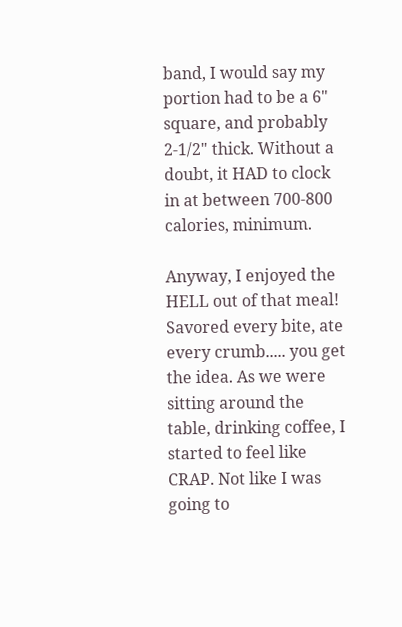band, I would say my portion had to be a 6" square, and probably 2-1/2" thick. Without a doubt, it HAD to clock in at between 700-800 calories, minimum.

Anyway, I enjoyed the HELL out of that meal! Savored every bite, ate every crumb..... you get the idea. As we were sitting around the table, drinking coffee, I started to feel like CRAP. Not like I was going to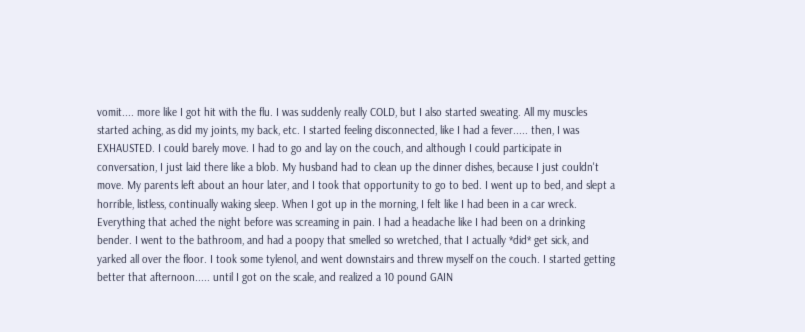vomit.... more like I got hit with the flu. I was suddenly really COLD, but I also started sweating. All my muscles started aching, as did my joints, my back, etc. I started feeling disconnected, like I had a fever..... then, I was EXHAUSTED. I could barely move. I had to go and lay on the couch, and although I could participate in conversation, I just laid there like a blob. My husband had to clean up the dinner dishes, because I just couldn't move. My parents left about an hour later, and I took that opportunity to go to bed. I went up to bed, and slept a horrible, listless, continually waking sleep. When I got up in the morning, I felt like I had been in a car wreck. Everything that ached the night before was screaming in pain. I had a headache like I had been on a drinking bender. I went to the bathroom, and had a poopy that smelled so wretched, that I actually *did* get sick, and yarked all over the floor. I took some tylenol, and went downstairs and threw myself on the couch. I started getting better that afternoon..... until I got on the scale, and realized a 10 pound GAIN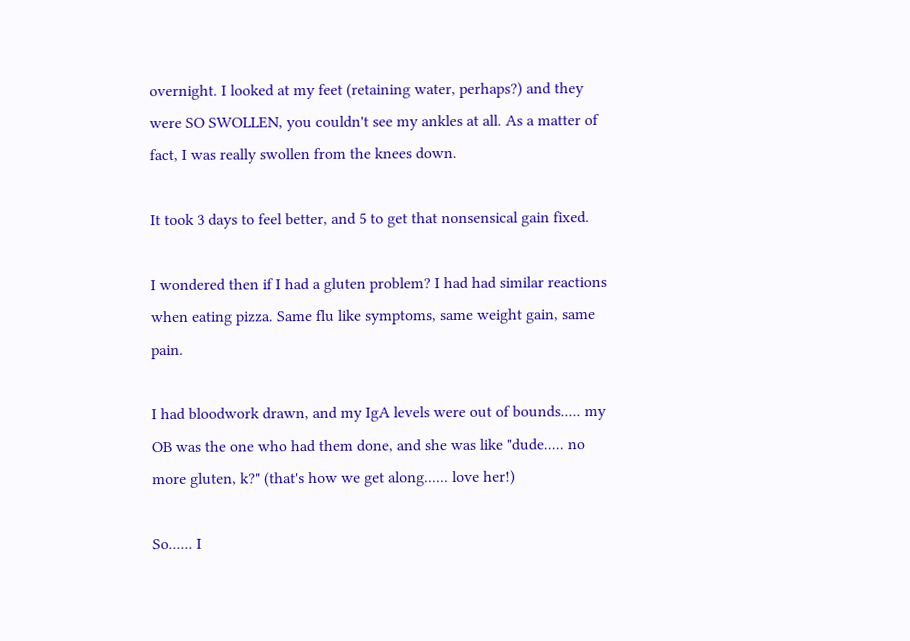overnight. I looked at my feet (retaining water, perhaps?) and they were SO SWOLLEN, you couldn't see my ankles at all. As a matter of fact, I was really swollen from the knees down.

It took 3 days to feel better, and 5 to get that nonsensical gain fixed.

I wondered then if I had a gluten problem? I had had similar reactions when eating pizza. Same flu like symptoms, same weight gain, same pain.

I had bloodwork drawn, and my IgA levels were out of bounds..... my OB was the one who had them done, and she was like "dude..... no more gluten, k?" (that's how we get along...... love her!)

So...... I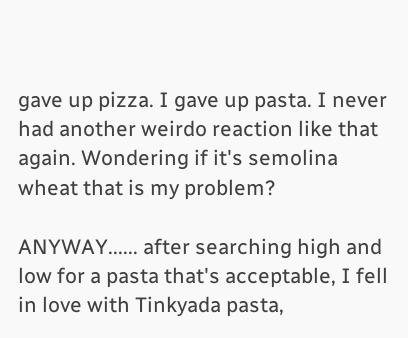gave up pizza. I gave up pasta. I never had another weirdo reaction like that again. Wondering if it's semolina wheat that is my problem?

ANYWAY...... after searching high and low for a pasta that's acceptable, I fell in love with Tinkyada pasta,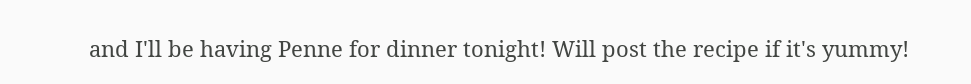and I'll be having Penne for dinner tonight! Will post the recipe if it's yummy!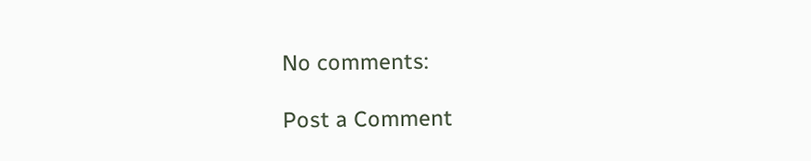No comments:

Post a Comment